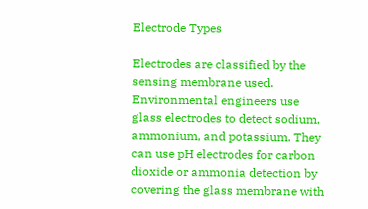Electrode Types

Electrodes are classified by the sensing membrane used. Environmental engineers use glass electrodes to detect sodium, ammonium, and potassium. They can use pH electrodes for carbon dioxide or ammonia detection by covering the glass membrane with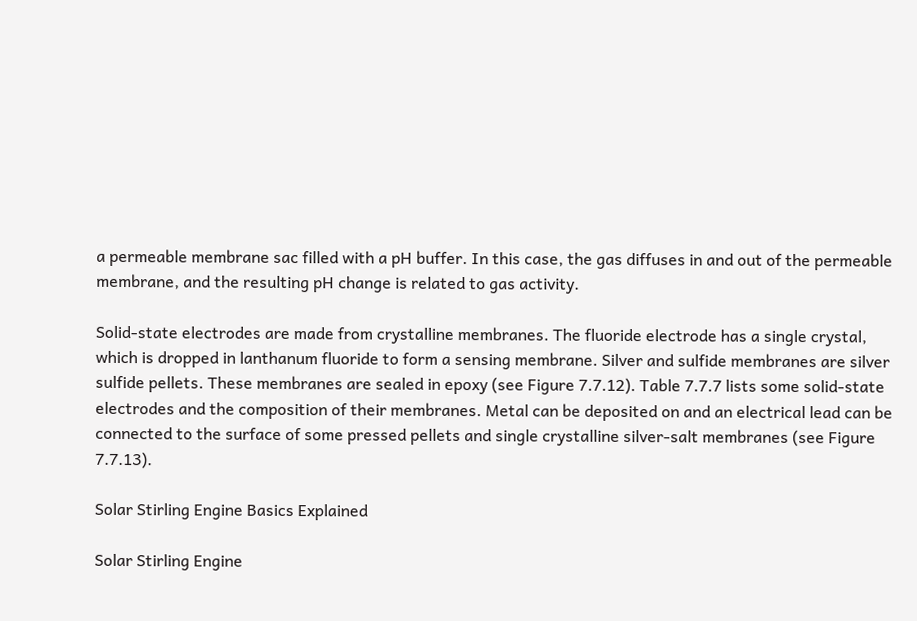a permeable membrane sac filled with a pH buffer. In this case, the gas diffuses in and out of the permeable membrane, and the resulting pH change is related to gas activity.

Solid-state electrodes are made from crystalline membranes. The fluoride electrode has a single crystal, which is dropped in lanthanum fluoride to form a sensing membrane. Silver and sulfide membranes are silver sulfide pellets. These membranes are sealed in epoxy (see Figure 7.7.12). Table 7.7.7 lists some solid-state electrodes and the composition of their membranes. Metal can be deposited on and an electrical lead can be connected to the surface of some pressed pellets and single crystalline silver-salt membranes (see Figure 7.7.13).

Solar Stirling Engine Basics Explained

Solar Stirling Engine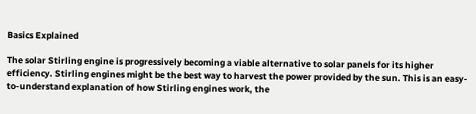Basics Explained

The solar Stirling engine is progressively becoming a viable alternative to solar panels for its higher efficiency. Stirling engines might be the best way to harvest the power provided by the sun. This is an easy-to-understand explanation of how Stirling engines work, the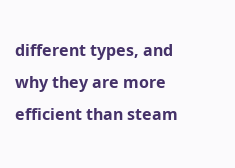different types, and why they are more efficient than steam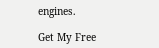engines.

Get My Free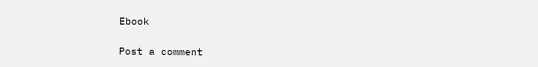Ebook

Post a comment